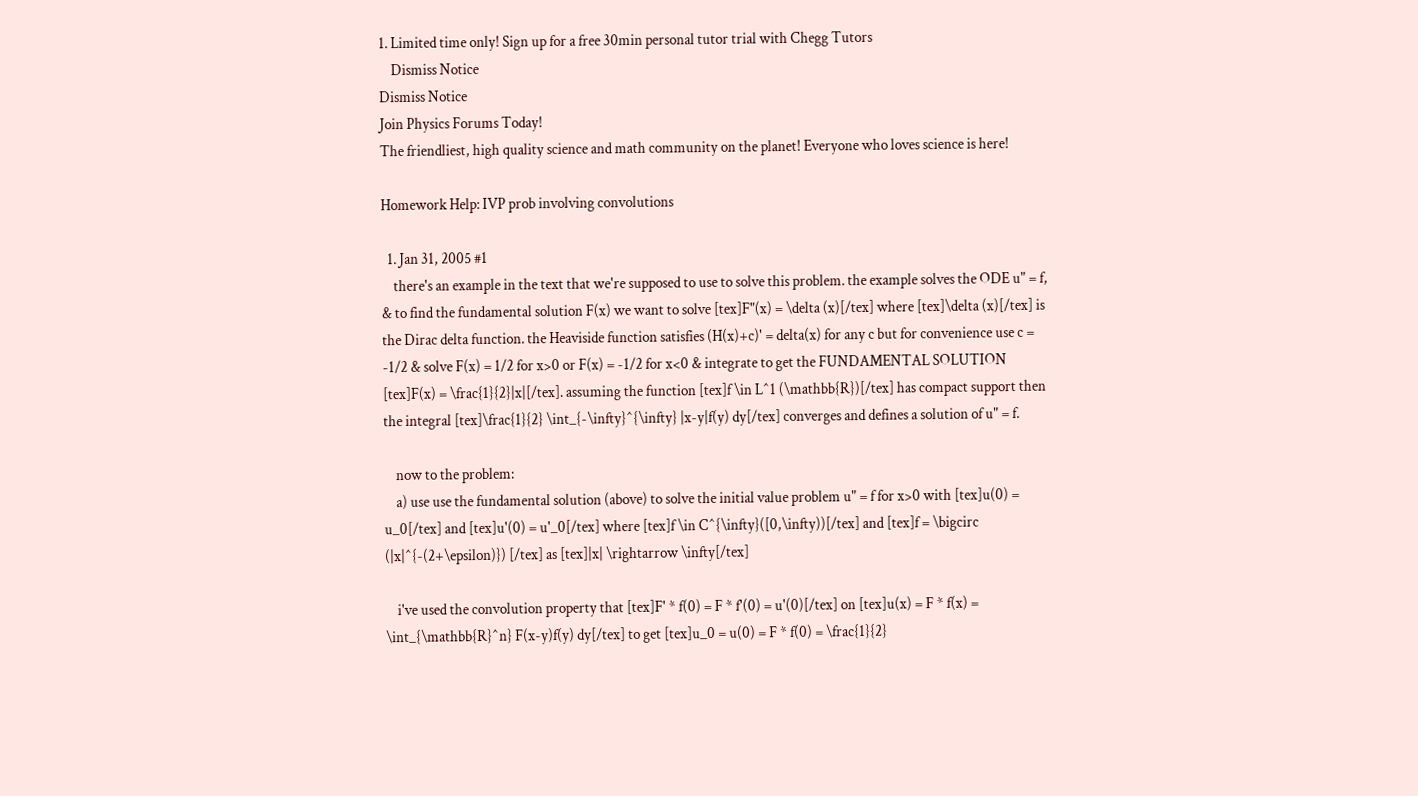1. Limited time only! Sign up for a free 30min personal tutor trial with Chegg Tutors
    Dismiss Notice
Dismiss Notice
Join Physics Forums Today!
The friendliest, high quality science and math community on the planet! Everyone who loves science is here!

Homework Help: IVP prob involving convolutions

  1. Jan 31, 2005 #1
    there's an example in the text that we're supposed to use to solve this problem. the example solves the ODE u" = f, & to find the fundamental solution F(x) we want to solve [tex]F"(x) = \delta (x)[/tex] where [tex]\delta (x)[/tex] is the Dirac delta function. the Heaviside function satisfies (H(x)+c)' = delta(x) for any c but for convenience use c = -1/2 & solve F(x) = 1/2 for x>0 or F(x) = -1/2 for x<0 & integrate to get the FUNDAMENTAL SOLUTION [tex]F(x) = \frac{1}{2}|x|[/tex]. assuming the function [tex]f \in L^1 (\mathbb{R})[/tex] has compact support then the integral [tex]\frac{1}{2} \int_{-\infty}^{\infty} |x-y|f(y) dy[/tex] converges and defines a solution of u" = f.

    now to the problem:
    a) use use the fundamental solution (above) to solve the initial value problem u" = f for x>0 with [tex]u(0) = u_0[/tex] and [tex]u'(0) = u'_0[/tex] where [tex]f \in C^{\infty}([0,\infty))[/tex] and [tex]f = \bigcirc (|x|^{-(2+\epsilon)}) [/tex] as [tex]|x| \rightarrow \infty[/tex]

    i've used the convolution property that [tex]F' * f(0) = F * f'(0) = u'(0)[/tex] on [tex]u(x) = F * f(x) = \int_{\mathbb{R}^n} F(x-y)f(y) dy[/tex] to get [tex]u_0 = u(0) = F * f(0) = \frac{1}{2}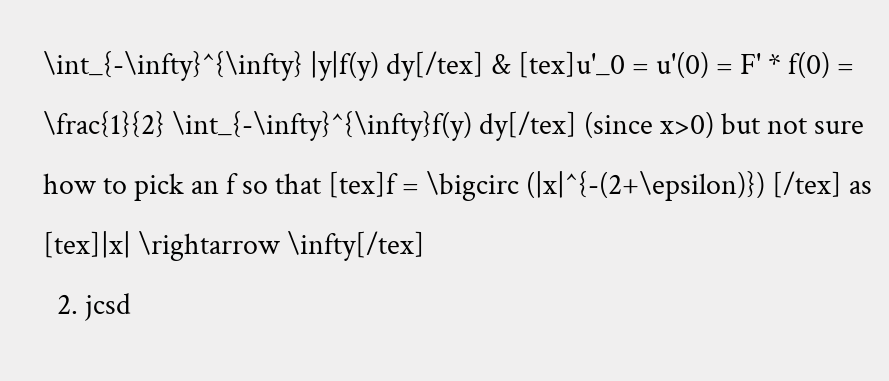\int_{-\infty}^{\infty} |y|f(y) dy[/tex] & [tex]u'_0 = u'(0) = F' * f(0) = \frac{1}{2} \int_{-\infty}^{\infty}f(y) dy[/tex] (since x>0) but not sure how to pick an f so that [tex]f = \bigcirc (|x|^{-(2+\epsilon)}) [/tex] as [tex]|x| \rightarrow \infty[/tex]
  2. jcsd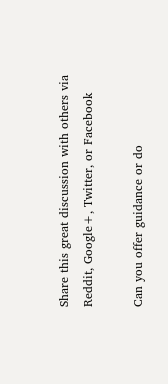Share this great discussion with others via Reddit, Google+, Twitter, or Facebook

Can you offer guidance or do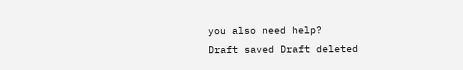you also need help?
Draft saved Draft deleted